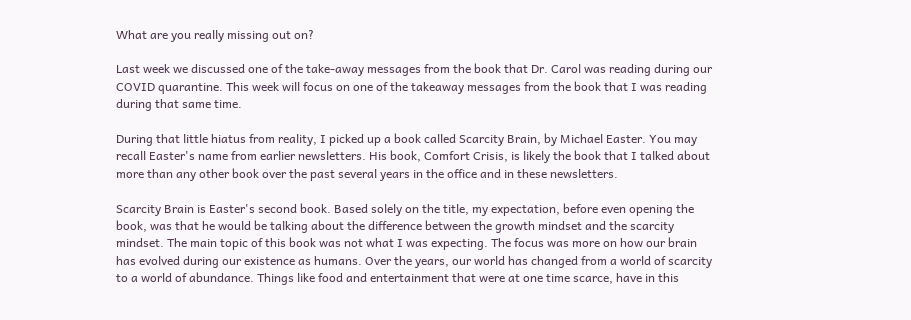What are you really missing out on?

Last week we discussed one of the take-away messages from the book that Dr. Carol was reading during our COVID quarantine. This week will focus on one of the takeaway messages from the book that I was reading during that same time.

During that little hiatus from reality, I picked up a book called Scarcity Brain, by Michael Easter. You may recall Easter's name from earlier newsletters. His book, Comfort Crisis, is likely the book that I talked about more than any other book over the past several years in the office and in these newsletters.

Scarcity Brain is Easter's second book. Based solely on the title, my expectation, before even opening the book, was that he would be talking about the difference between the growth mindset and the scarcity mindset. The main topic of this book was not what I was expecting. The focus was more on how our brain has evolved during our existence as humans. Over the years, our world has changed from a world of scarcity to a world of abundance. Things like food and entertainment that were at one time scarce, have in this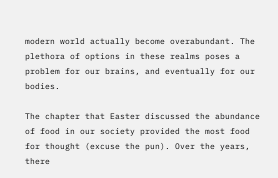modern world actually become overabundant. The plethora of options in these realms poses a problem for our brains, and eventually for our bodies.

The chapter that Easter discussed the abundance of food in our society provided the most food for thought (excuse the pun). Over the years, there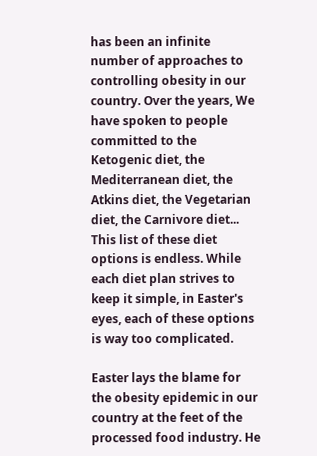has been an infinite number of approaches to controlling obesity in our country. Over the years, We have spoken to people committed to the Ketogenic diet, the Mediterranean diet, the Atkins diet, the Vegetarian diet, the Carnivore diet... This list of these diet options is endless. While each diet plan strives to keep it simple, in Easter's eyes, each of these options is way too complicated.

Easter lays the blame for the obesity epidemic in our country at the feet of the processed food industry. He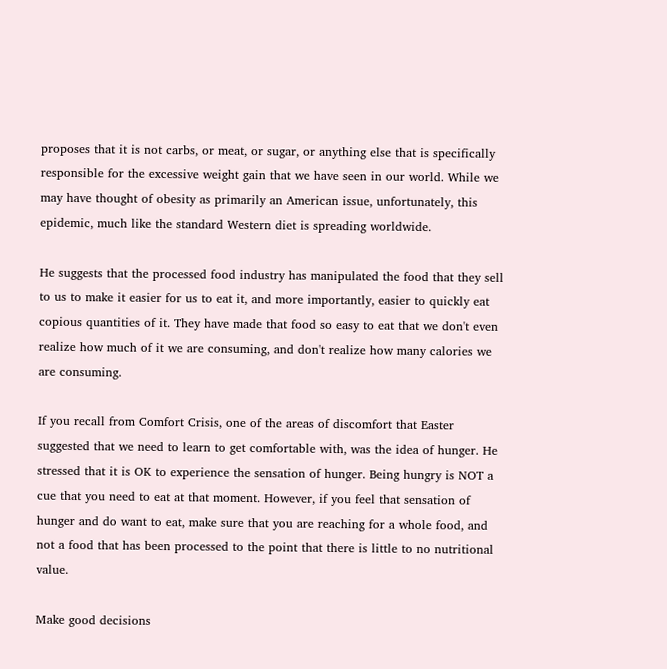proposes that it is not carbs, or meat, or sugar, or anything else that is specifically responsible for the excessive weight gain that we have seen in our world. While we may have thought of obesity as primarily an American issue, unfortunately, this epidemic, much like the standard Western diet is spreading worldwide.

He suggests that the processed food industry has manipulated the food that they sell to us to make it easier for us to eat it, and more importantly, easier to quickly eat copious quantities of it. They have made that food so easy to eat that we don't even realize how much of it we are consuming, and don't realize how many calories we are consuming.

If you recall from Comfort Crisis, one of the areas of discomfort that Easter suggested that we need to learn to get comfortable with, was the idea of hunger. He stressed that it is OK to experience the sensation of hunger. Being hungry is NOT a cue that you need to eat at that moment. However, if you feel that sensation of hunger and do want to eat, make sure that you are reaching for a whole food, and not a food that has been processed to the point that there is little to no nutritional value.

Make good decisions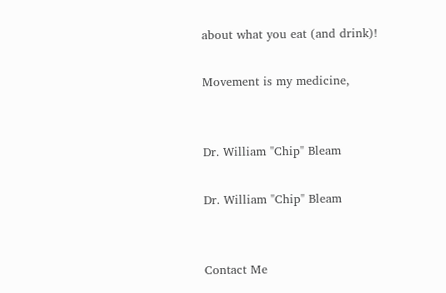about what you eat (and drink)!

Movement is my medicine,


Dr. William "Chip" Bleam

Dr. William "Chip" Bleam


Contact Me